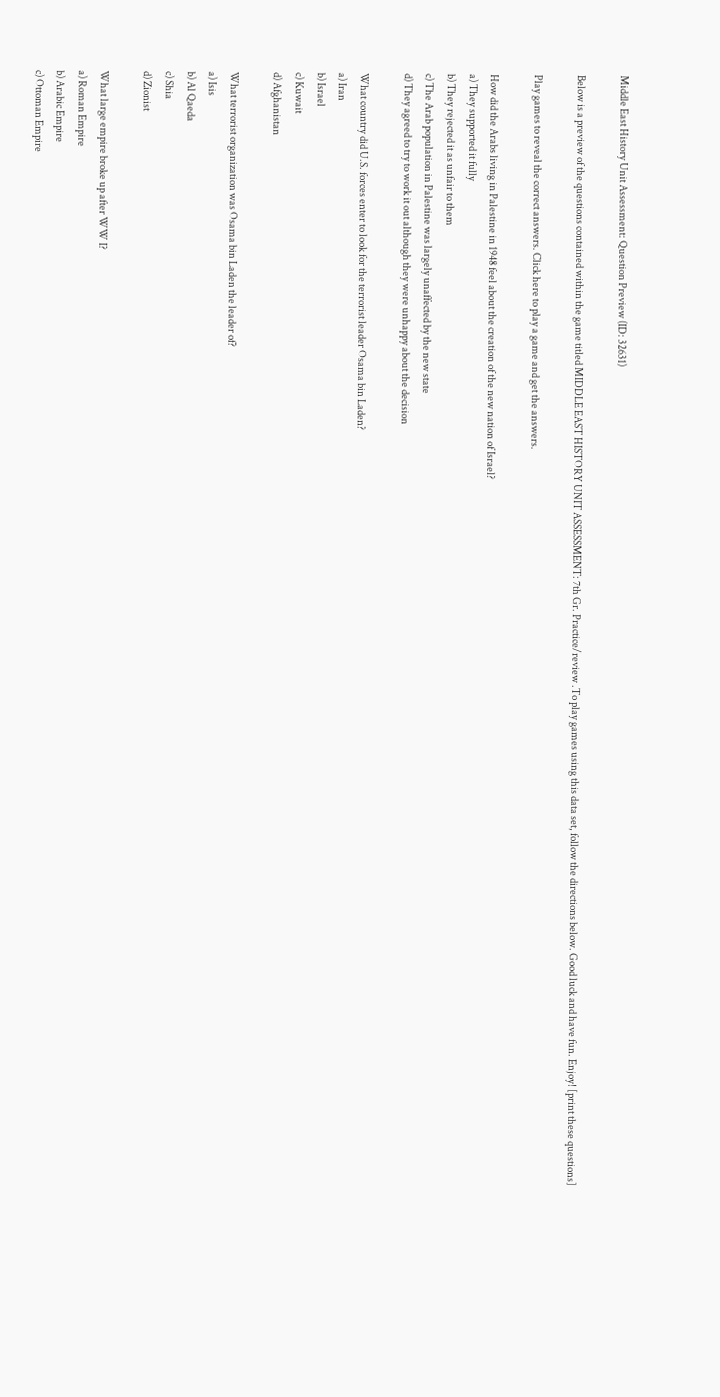Middle East History Unit Assessment: Question Preview (ID: 32631)

Below is a preview of the questions contained within the game titled MIDDLE EAST HISTORY UNIT ASSESSMENT: 7th Gr. Practice/review .To play games using this data set, follow the directions below. Good luck and have fun. Enjoy! [print these questions]

Play games to reveal the correct answers. Click here to play a game and get the answers.

How did the Arabs living in Palestine in 1948 feel about the creation of the new nation of Israel?
a) They supported it fully
b) They rejected it as unfair to them
c) The Arab population in Palestine was largely unaffected by the new state
d) They agreed to try to work it out although they were unhappy about the decision

What country did U.S. forces enter to look for the terrorist leader Osama bin Laden?
a) Iran
b) Israel
c) Kuwait
d) Afghanistan

What terrorist organization was Osama bin Laden the leader of?
a) Isis
b) Al Qaeda
c) Shia
d) Zionist

What large empire broke up after WW I?
a) Roman Empire
b) Arabic Empire
c) Ottoman Empire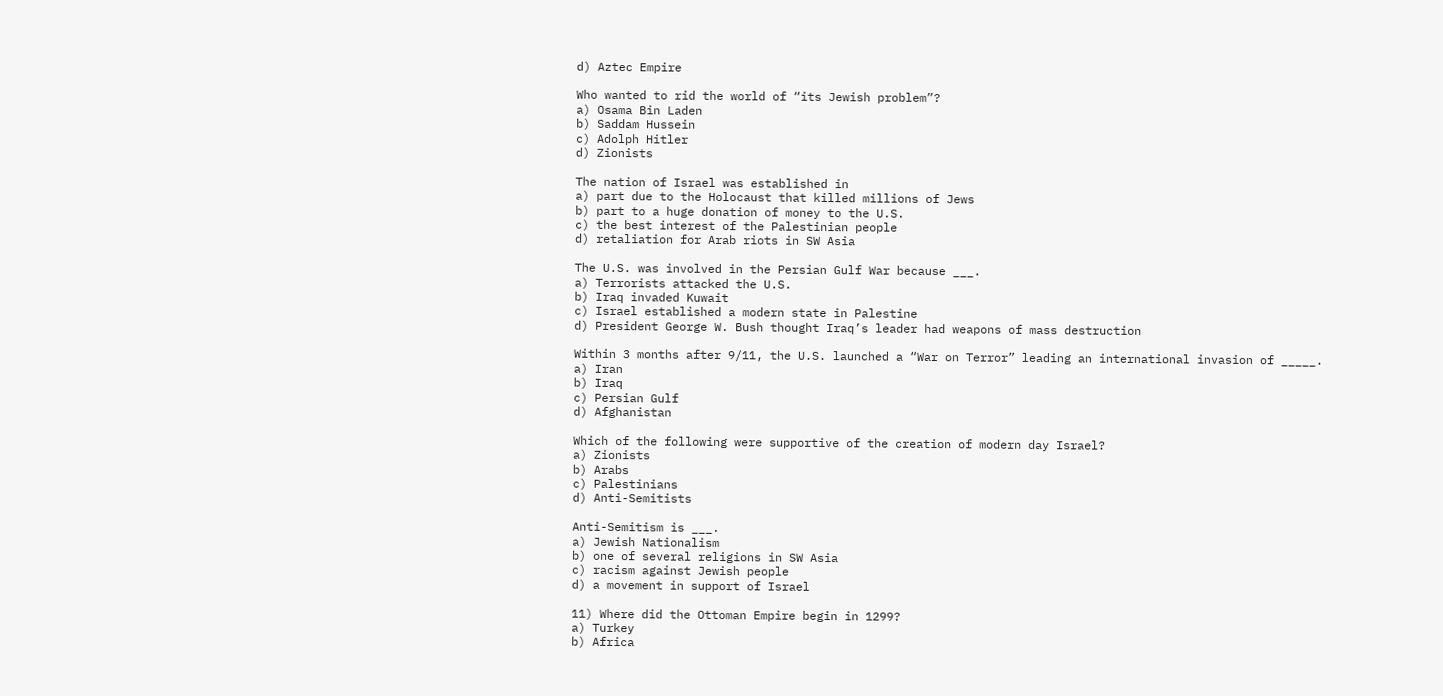d) Aztec Empire

Who wanted to rid the world of “its Jewish problem”?
a) Osama Bin Laden
b) Saddam Hussein
c) Adolph Hitler
d) Zionists

The nation of Israel was established in
a) part due to the Holocaust that killed millions of Jews
b) part to a huge donation of money to the U.S.
c) the best interest of the Palestinian people
d) retaliation for Arab riots in SW Asia

The U.S. was involved in the Persian Gulf War because ___.
a) Terrorists attacked the U.S.
b) Iraq invaded Kuwait
c) Israel established a modern state in Palestine
d) President George W. Bush thought Iraq’s leader had weapons of mass destruction

Within 3 months after 9/11, the U.S. launched a “War on Terror” leading an international invasion of _____.
a) Iran
b) Iraq
c) Persian Gulf
d) Afghanistan

Which of the following were supportive of the creation of modern day Israel?
a) Zionists
b) Arabs
c) Palestinians
d) Anti-Semitists

Anti-Semitism is ___.
a) Jewish Nationalism
b) one of several religions in SW Asia
c) racism against Jewish people
d) a movement in support of Israel

11) Where did the Ottoman Empire begin in 1299?
a) Turkey
b) Africa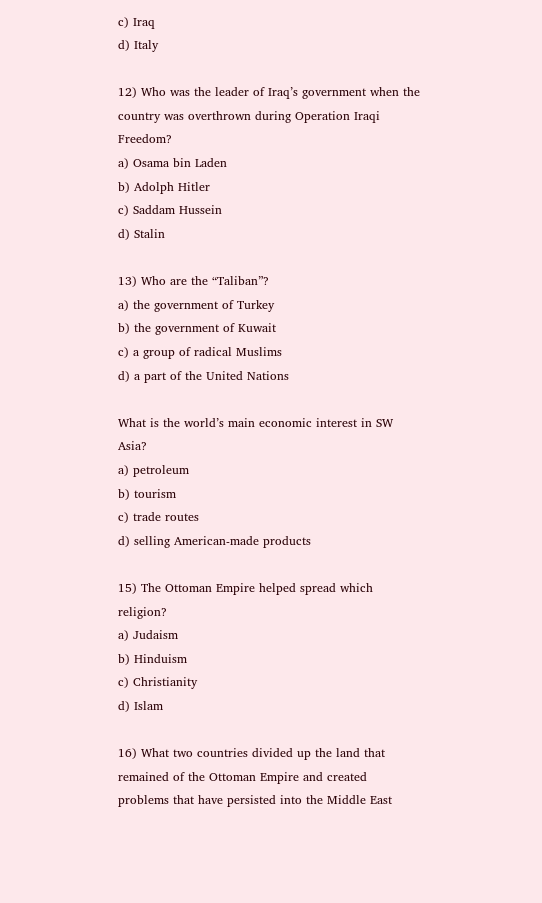c) Iraq
d) Italy

12) Who was the leader of Iraq’s government when the country was overthrown during Operation Iraqi Freedom?
a) Osama bin Laden
b) Adolph Hitler
c) Saddam Hussein
d) Stalin

13) Who are the “Taliban”?
a) the government of Turkey
b) the government of Kuwait
c) a group of radical Muslims
d) a part of the United Nations

What is the world’s main economic interest in SW Asia?
a) petroleum
b) tourism
c) trade routes
d) selling American-made products

15) The Ottoman Empire helped spread which religion?
a) Judaism
b) Hinduism
c) Christianity
d) Islam

16) What two countries divided up the land that remained of the Ottoman Empire and created problems that have persisted into the Middle East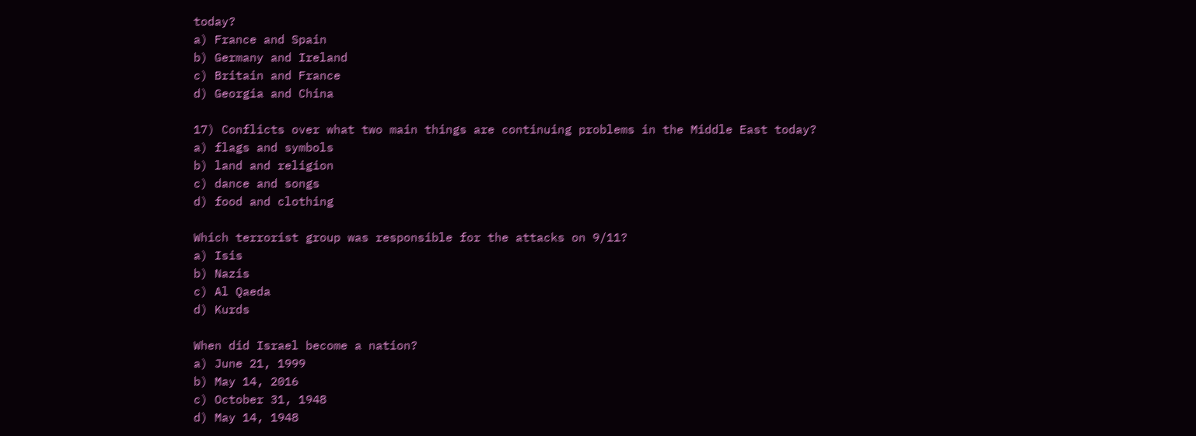today?
a) France and Spain
b) Germany and Ireland
c) Britain and France
d) Georgia and China

17) Conflicts over what two main things are continuing problems in the Middle East today?
a) flags and symbols
b) land and religion
c) dance and songs
d) food and clothing

Which terrorist group was responsible for the attacks on 9/11?
a) Isis
b) Nazis
c) Al Qaeda
d) Kurds

When did Israel become a nation?
a) June 21, 1999
b) May 14, 2016
c) October 31, 1948
d) May 14, 1948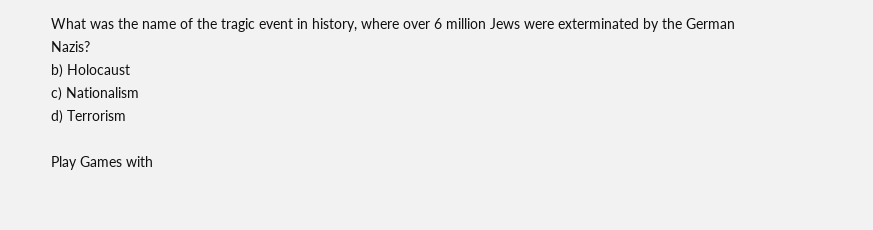What was the name of the tragic event in history, where over 6 million Jews were exterminated by the German Nazis?
b) Holocaust
c) Nationalism
d) Terrorism

Play Games with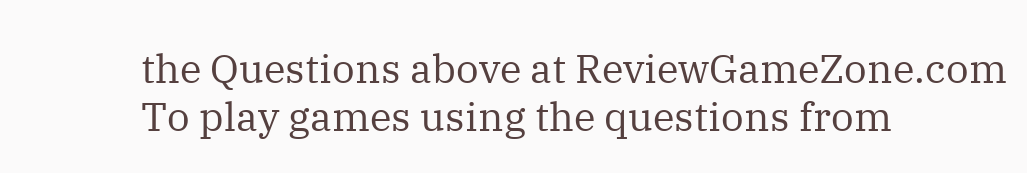the Questions above at ReviewGameZone.com
To play games using the questions from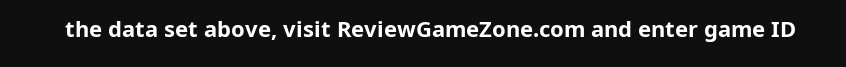the data set above, visit ReviewGameZone.com and enter game ID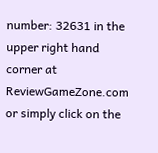number: 32631 in the upper right hand corner at ReviewGameZone.com or simply click on the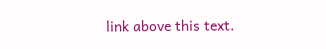link above this text.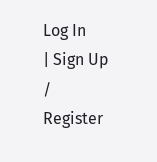Log In
| Sign Up / Register